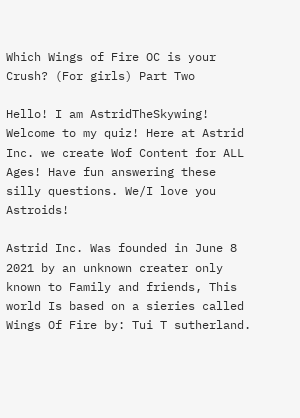Which Wings of Fire OC is your Crush? (For girls) Part Two

Hello! I am AstridTheSkywing! Welcome to my quiz! Here at Astrid Inc. we create Wof Content for ALL Ages! Have fun answering these silly questions. We/I love you Astroids!

Astrid Inc. Was founded in June 8 2021 by an unknown creater only known to Family and friends, This world Is based on a sieries called Wings Of Fire by: Tui T sutherland.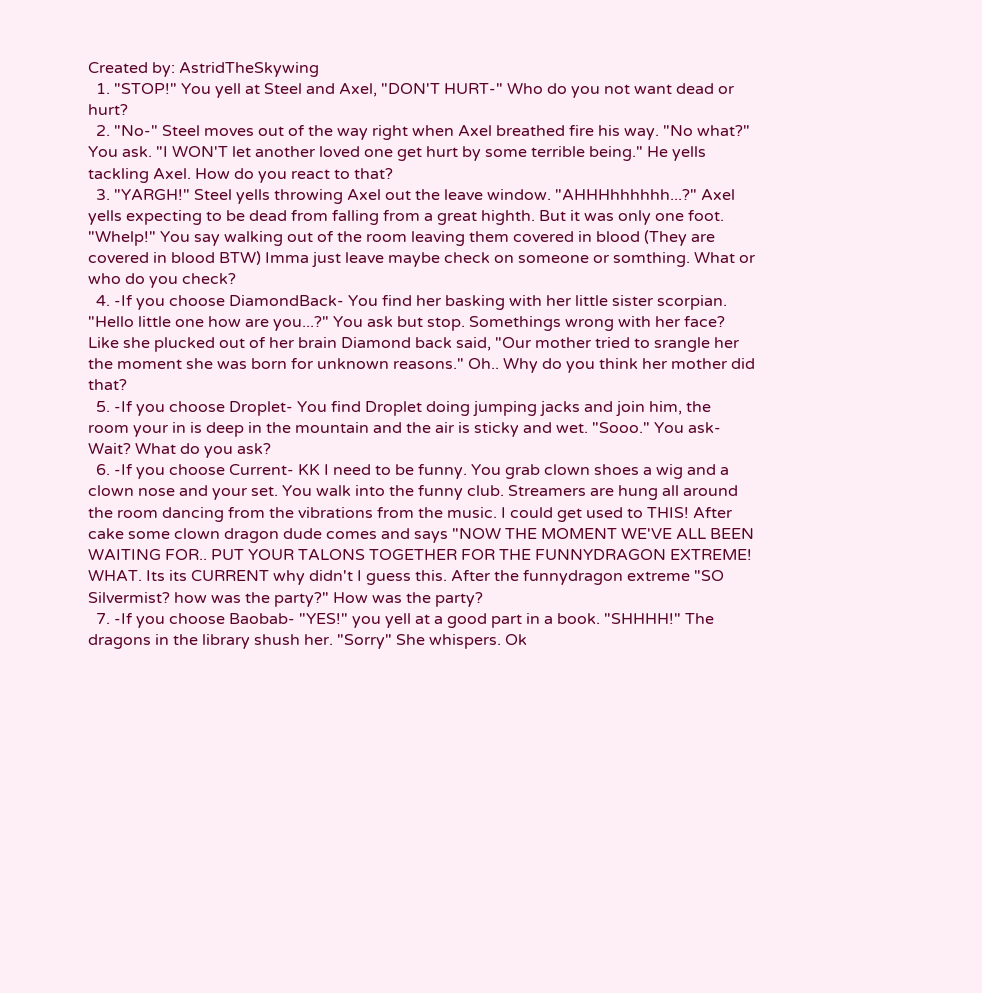Created by: AstridTheSkywing
  1. "STOP!" You yell at Steel and Axel, "DON'T HURT-" Who do you not want dead or hurt?
  2. "No-" Steel moves out of the way right when Axel breathed fire his way. "No what?" You ask. "I WON'T let another loved one get hurt by some terrible being." He yells tackling Axel. How do you react to that?
  3. "YARGH!" Steel yells throwing Axel out the leave window. "AHHHhhhhhh...?" Axel yells expecting to be dead from falling from a great highth. But it was only one foot. "Whelp!" You say walking out of the room leaving them covered in blood (They are covered in blood BTW) Imma just leave maybe check on someone or somthing. What or who do you check?
  4. -If you choose DiamondBack- You find her basking with her little sister scorpian. "Hello little one how are you...?" You ask but stop. Somethings wrong with her face? Like she plucked out of her brain Diamond back said, "Our mother tried to srangle her the moment she was born for unknown reasons." Oh.. Why do you think her mother did that?
  5. -If you choose Droplet- You find Droplet doing jumping jacks and join him, the room your in is deep in the mountain and the air is sticky and wet. "Sooo." You ask- Wait? What do you ask?
  6. -If you choose Current- KK I need to be funny. You grab clown shoes a wig and a clown nose and your set. You walk into the funny club. Streamers are hung all around the room dancing from the vibrations from the music. I could get used to THIS! After cake some clown dragon dude comes and says "NOW THE MOMENT WE'VE ALL BEEN WAITING FOR.. PUT YOUR TALONS TOGETHER FOR THE FUNNYDRAGON EXTREME! WHAT. Its its CURRENT why didn't I guess this. After the funnydragon extreme "SO Silvermist? how was the party?" How was the party?
  7. -If you choose Baobab- "YES!" you yell at a good part in a book. "SHHHH!" The dragons in the library shush her. "Sorry" She whispers. Ok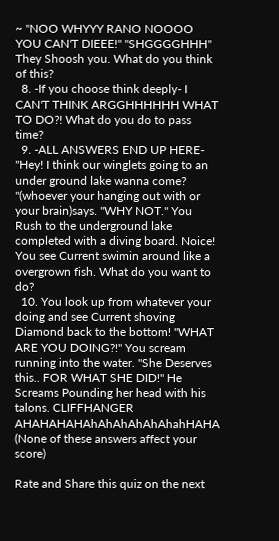~ "NOO WHYYY RANO NOOOO YOU CAN'T DIEEE!" "SHGGGGHHH" They Shoosh you. What do you think of this?
  8. -If you choose think deeply- I CAN'T THINK ARGGHHHHHH WHAT TO DO?! What do you do to pass time?
  9. -ALL ANSWERS END UP HERE- "Hey! I think our winglets going to an under ground lake wanna come? "(whoever your hanging out with or your brain)says. "WHY NOT." You Rush to the underground lake completed with a diving board. Noice! You see Current swimin around like a overgrown fish. What do you want to do?
  10. You look up from whatever your doing and see Current shoving Diamond back to the bottom! "WHAT ARE YOU DOING?!" You scream running into the water. "She Deserves this.. FOR WHAT SHE DID!" He Screams Pounding her head with his talons. CLIFFHANGER AHAHAHAHAhAhAhAhAhAhahHAHA (None of these answers affect your score)

Rate and Share this quiz on the next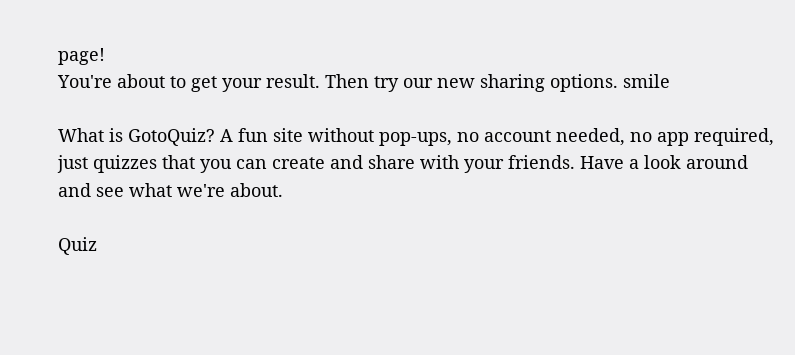page!
You're about to get your result. Then try our new sharing options. smile

What is GotoQuiz? A fun site without pop-ups, no account needed, no app required, just quizzes that you can create and share with your friends. Have a look around and see what we're about.

Quiz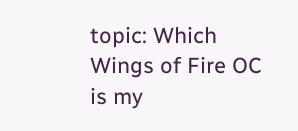topic: Which Wings of Fire OC is my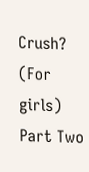Crush? (For girls) Part Two